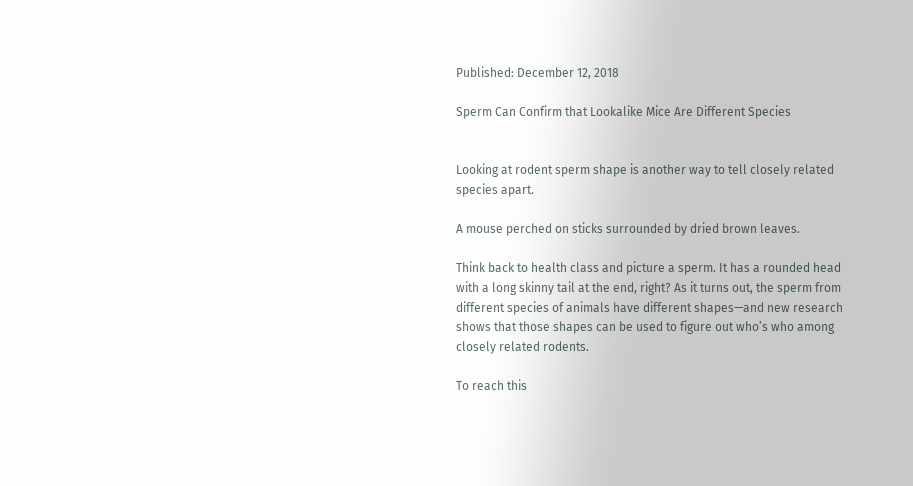Published: December 12, 2018

Sperm Can Confirm that Lookalike Mice Are Different Species


Looking at rodent sperm shape is another way to tell closely related species apart.

A mouse perched on sticks surrounded by dried brown leaves.

Think back to health class and picture a sperm. It has a rounded head with a long skinny tail at the end, right? As it turns out, the sperm from different species of animals have different shapes—and new research shows that those shapes can be used to figure out who’s who among closely related rodents.

To reach this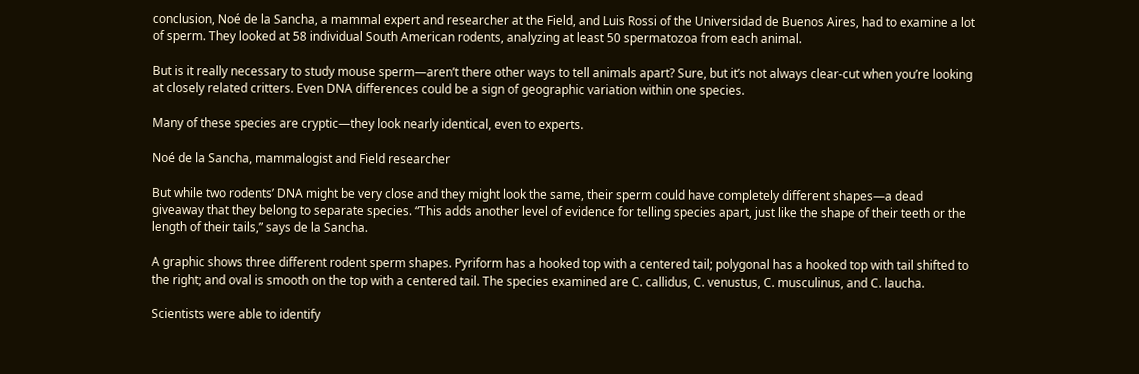conclusion, Noé de la Sancha, a mammal expert and researcher at the Field, and Luis Rossi of the Universidad de Buenos Aires, had to examine a lot of sperm. They looked at 58 individual South American rodents, analyzing at least 50 spermatozoa from each animal.

But is it really necessary to study mouse sperm—aren’t there other ways to tell animals apart? Sure, but it’s not always clear-cut when you’re looking at closely related critters. Even DNA differences could be a sign of geographic variation within one species.

Many of these species are cryptic—they look nearly identical, even to experts.

Noé de la Sancha, mammalogist and Field researcher

But while two rodents’ DNA might be very close and they might look the same, their sperm could have completely different shapes—a dead giveaway that they belong to separate species. “This adds another level of evidence for telling species apart, just like the shape of their teeth or the length of their tails,” says de la Sancha.

A graphic shows three different rodent sperm shapes. Pyriform has a hooked top with a centered tail; polygonal has a hooked top with tail shifted to the right; and oval is smooth on the top with a centered tail. The species examined are C. callidus, C. venustus, C. musculinus, and C. laucha.

Scientists were able to identify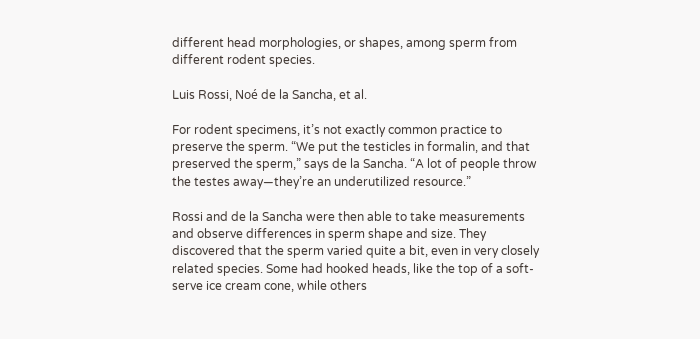different head morphologies, or shapes, among sperm from different rodent species.

Luis Rossi, Noé de la Sancha, et al.

For rodent specimens, it’s not exactly common practice to preserve the sperm. “We put the testicles in formalin, and that preserved the sperm,” says de la Sancha. “A lot of people throw the testes away—they’re an underutilized resource.”

Rossi and de la Sancha were then able to take measurements and observe differences in sperm shape and size. They discovered that the sperm varied quite a bit, even in very closely related species. Some had hooked heads, like the top of a soft-serve ice cream cone, while others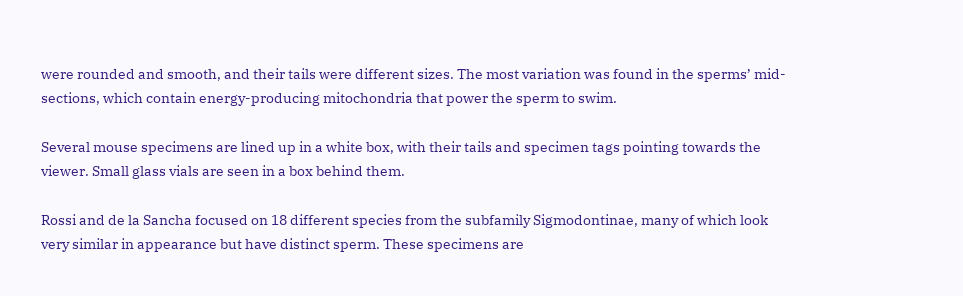were rounded and smooth, and their tails were different sizes. The most variation was found in the sperms’ mid-sections, which contain energy-producing mitochondria that power the sperm to swim.

Several mouse specimens are lined up in a white box, with their tails and specimen tags pointing towards the viewer. Small glass vials are seen in a box behind them.

Rossi and de la Sancha focused on 18 different species from the subfamily Sigmodontinae, many of which look very similar in appearance but have distinct sperm. These specimens are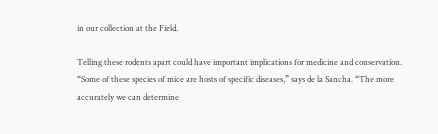in our collection at the Field.

Telling these rodents apart could have important implications for medicine and conservation. “Some of these species of mice are hosts of specific diseases,” says de la Sancha. “The more accurately we can determine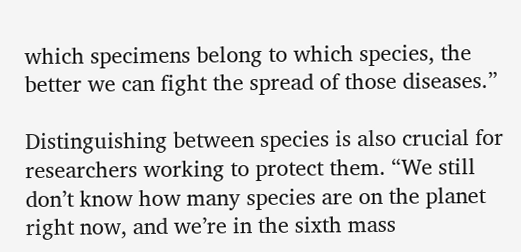which specimens belong to which species, the better we can fight the spread of those diseases.”

Distinguishing between species is also crucial for researchers working to protect them. “We still don’t know how many species are on the planet right now, and we’re in the sixth mass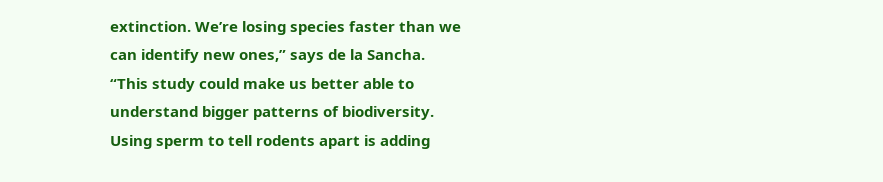extinction. We’re losing species faster than we can identify new ones,” says de la Sancha. “This study could make us better able to understand bigger patterns of biodiversity. Using sperm to tell rodents apart is adding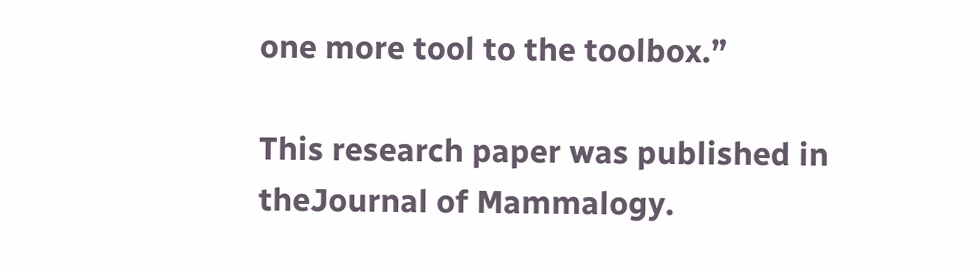one more tool to the toolbox.”

This research paper was published in theJournal of Mammalogy.